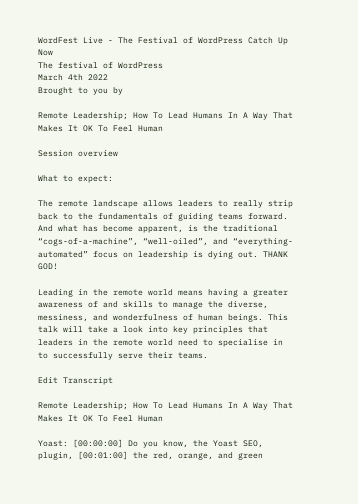WordFest Live - The Festival of WordPress Catch Up Now
The festival of WordPress
March 4th 2022
Brought to you by

Remote Leadership; How To Lead Humans In A Way That Makes It OK To Feel Human

Session overview

What to expect:

The remote landscape allows leaders to really strip back to the fundamentals of guiding teams forward. And what has become apparent, is the traditional “cogs-of-a-machine”, “well-oiled”, and “everything-automated” focus on leadership is dying out. THANK GOD!

Leading in the remote world means having a greater awareness of and skills to manage the diverse, messiness, and wonderfulness of human beings. This talk will take a look into key principles that leaders in the remote world need to specialise in to successfully serve their teams.

Edit Transcript

Remote Leadership; How To Lead Humans In A Way That Makes It OK To Feel Human

Yoast: [00:00:00] Do you know, the Yoast SEO, plugin, [00:01:00] the red, orange, and green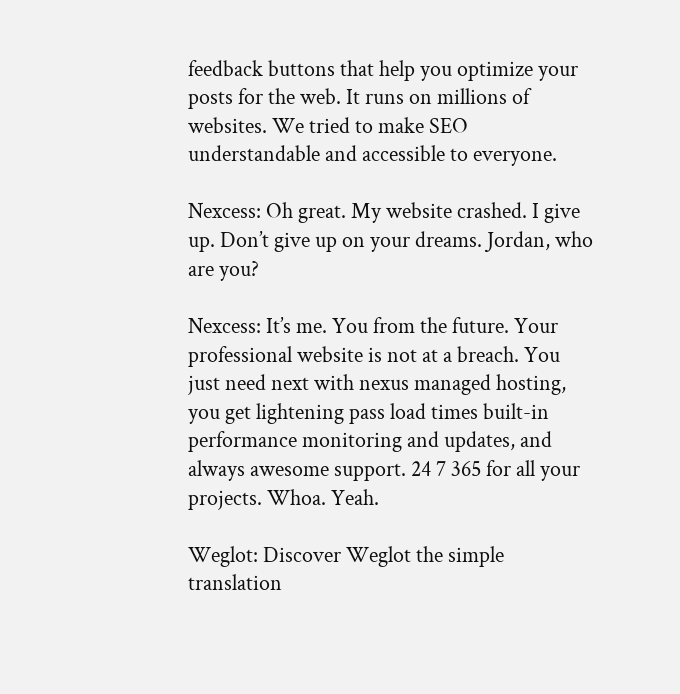feedback buttons that help you optimize your posts for the web. It runs on millions of websites. We tried to make SEO understandable and accessible to everyone.

Nexcess: Oh great. My website crashed. I give up. Don’t give up on your dreams. Jordan, who are you?

Nexcess: It’s me. You from the future. Your professional website is not at a breach. You just need next with nexus managed hosting, you get lightening pass load times built-in performance monitoring and updates, and always awesome support. 24 7 365 for all your projects. Whoa. Yeah.

Weglot: Discover Weglot the simple translation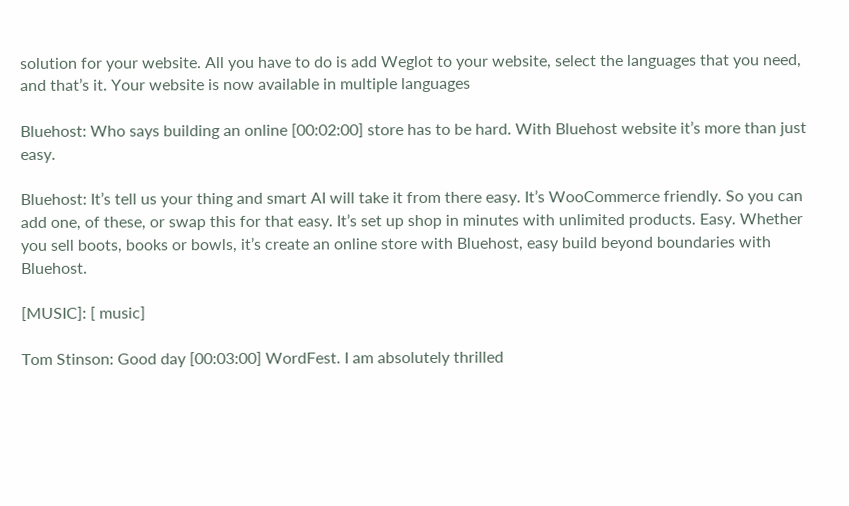solution for your website. All you have to do is add Weglot to your website, select the languages that you need, and that’s it. Your website is now available in multiple languages

Bluehost: Who says building an online [00:02:00] store has to be hard. With Bluehost website it’s more than just easy.

Bluehost: It’s tell us your thing and smart AI will take it from there easy. It’s WooCommerce friendly. So you can add one, of these, or swap this for that easy. It’s set up shop in minutes with unlimited products. Easy. Whether you sell boots, books or bowls, it’s create an online store with Bluehost, easy build beyond boundaries with Bluehost.

[MUSIC]: [ music]

Tom Stinson: Good day [00:03:00] WordFest. I am absolutely thrilled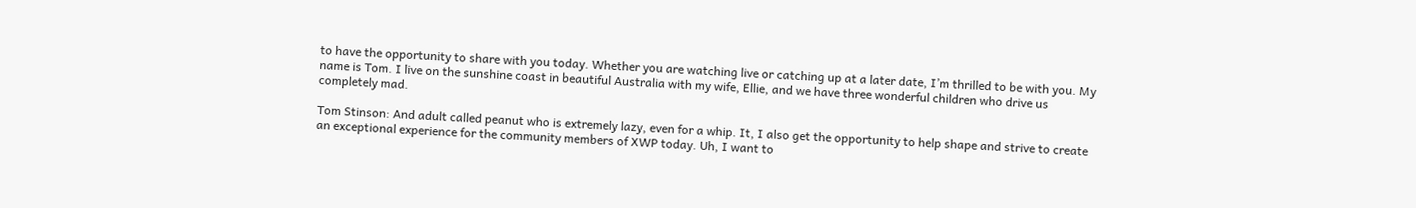to have the opportunity to share with you today. Whether you are watching live or catching up at a later date, I’m thrilled to be with you. My name is Tom. I live on the sunshine coast in beautiful Australia with my wife, Ellie, and we have three wonderful children who drive us completely mad.

Tom Stinson: And adult called peanut who is extremely lazy, even for a whip. It, I also get the opportunity to help shape and strive to create an exceptional experience for the community members of XWP today. Uh, I want to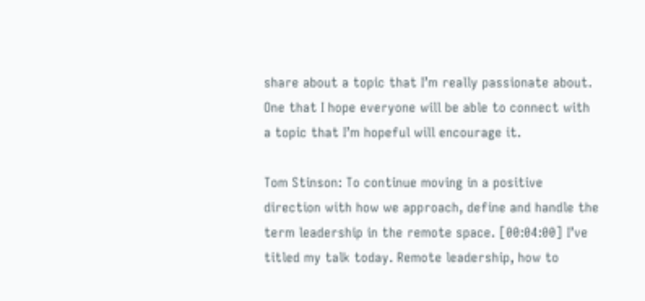share about a topic that I’m really passionate about. One that I hope everyone will be able to connect with a topic that I’m hopeful will encourage it.

Tom Stinson: To continue moving in a positive direction with how we approach, define and handle the term leadership in the remote space. [00:04:00] I’ve titled my talk today. Remote leadership, how to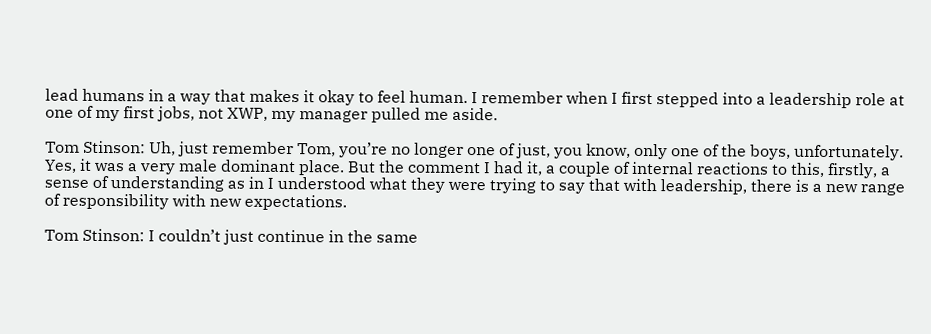lead humans in a way that makes it okay to feel human. I remember when I first stepped into a leadership role at one of my first jobs, not XWP, my manager pulled me aside.

Tom Stinson: Uh, just remember Tom, you’re no longer one of just, you know, only one of the boys, unfortunately. Yes, it was a very male dominant place. But the comment I had it, a couple of internal reactions to this, firstly, a sense of understanding as in I understood what they were trying to say that with leadership, there is a new range of responsibility with new expectations.

Tom Stinson: I couldn’t just continue in the same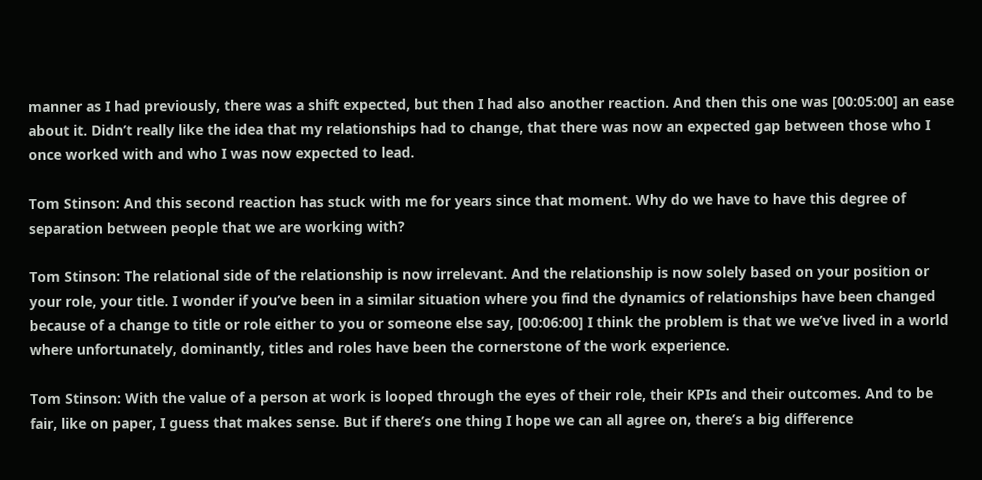manner as I had previously, there was a shift expected, but then I had also another reaction. And then this one was [00:05:00] an ease about it. Didn’t really like the idea that my relationships had to change, that there was now an expected gap between those who I once worked with and who I was now expected to lead.

Tom Stinson: And this second reaction has stuck with me for years since that moment. Why do we have to have this degree of separation between people that we are working with?

Tom Stinson: The relational side of the relationship is now irrelevant. And the relationship is now solely based on your position or your role, your title. I wonder if you’ve been in a similar situation where you find the dynamics of relationships have been changed because of a change to title or role either to you or someone else say, [00:06:00] I think the problem is that we we’ve lived in a world where unfortunately, dominantly, titles and roles have been the cornerstone of the work experience.

Tom Stinson: With the value of a person at work is looped through the eyes of their role, their KPIs and their outcomes. And to be fair, like on paper, I guess that makes sense. But if there’s one thing I hope we can all agree on, there’s a big difference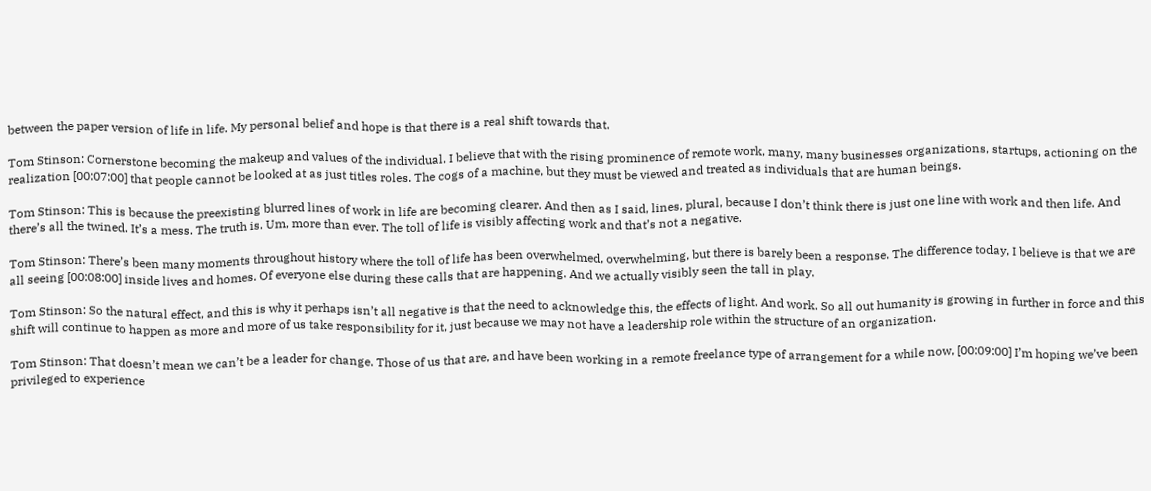between the paper version of life in life. My personal belief and hope is that there is a real shift towards that.

Tom Stinson: Cornerstone becoming the makeup and values of the individual. I believe that with the rising prominence of remote work, many, many businesses organizations, startups, actioning on the realization [00:07:00] that people cannot be looked at as just titles roles. The cogs of a machine, but they must be viewed and treated as individuals that are human beings.

Tom Stinson: This is because the preexisting blurred lines of work in life are becoming clearer. And then as I said, lines, plural, because I don’t think there is just one line with work and then life. And there’s all the twined. It’s a mess. The truth is. Um, more than ever. The toll of life is visibly affecting work and that’s not a negative.

Tom Stinson: There’s been many moments throughout history where the toll of life has been overwhelmed, overwhelming, but there is barely been a response. The difference today, I believe is that we are all seeing [00:08:00] inside lives and homes. Of everyone else during these calls that are happening. And we actually visibly seen the tall in play.

Tom Stinson: So the natural effect, and this is why it perhaps isn’t all negative is that the need to acknowledge this, the effects of light. And work. So all out humanity is growing in further in force and this shift will continue to happen as more and more of us take responsibility for it, just because we may not have a leadership role within the structure of an organization.

Tom Stinson: That doesn’t mean we can’t be a leader for change. Those of us that are, and have been working in a remote freelance type of arrangement for a while now, [00:09:00] I’m hoping we’ve been privileged to experience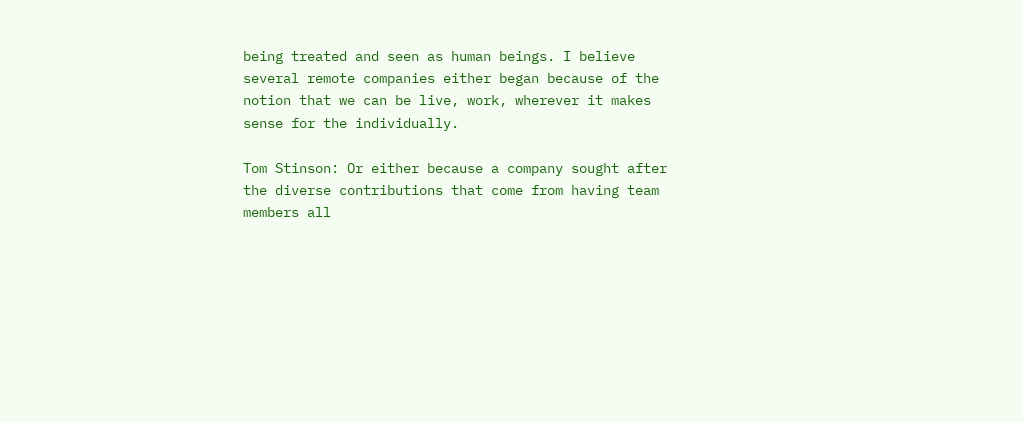being treated and seen as human beings. I believe several remote companies either began because of the notion that we can be live, work, wherever it makes sense for the individually.

Tom Stinson: Or either because a company sought after the diverse contributions that come from having team members all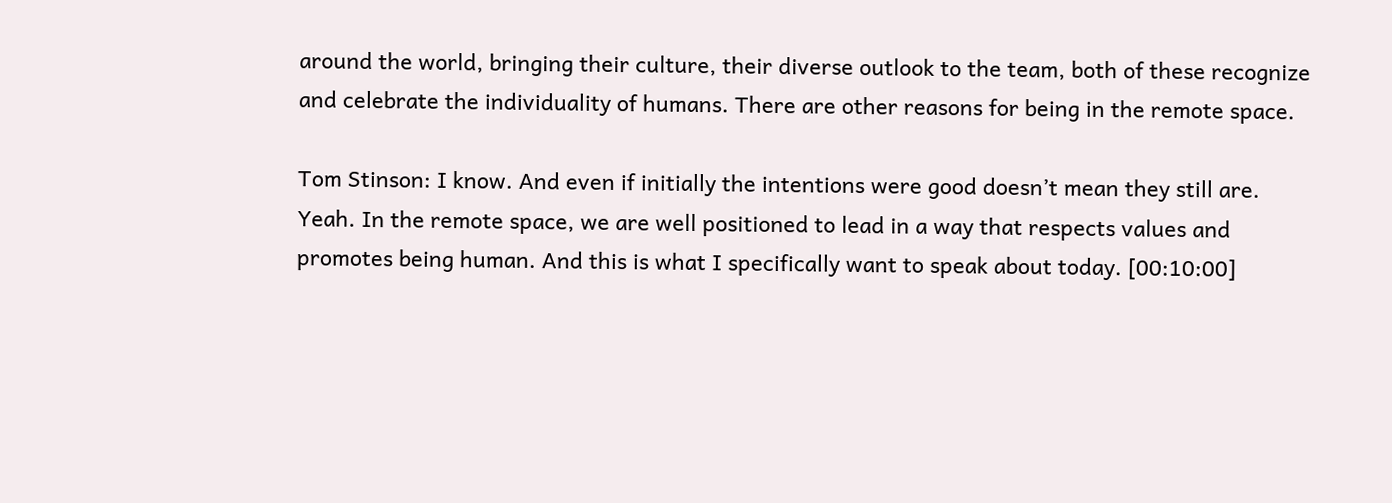around the world, bringing their culture, their diverse outlook to the team, both of these recognize and celebrate the individuality of humans. There are other reasons for being in the remote space.

Tom Stinson: I know. And even if initially the intentions were good doesn’t mean they still are. Yeah. In the remote space, we are well positioned to lead in a way that respects values and promotes being human. And this is what I specifically want to speak about today. [00:10:00]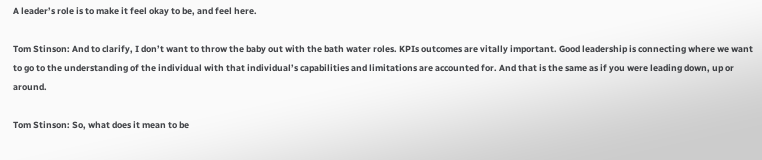A leader’s role is to make it feel okay to be, and feel here.

Tom Stinson: And to clarify, I don’t want to throw the baby out with the bath water roles. KPIs outcomes are vitally important. Good leadership is connecting where we want to go to the understanding of the individual with that individual’s capabilities and limitations are accounted for. And that is the same as if you were leading down, up or around.

Tom Stinson: So, what does it mean to be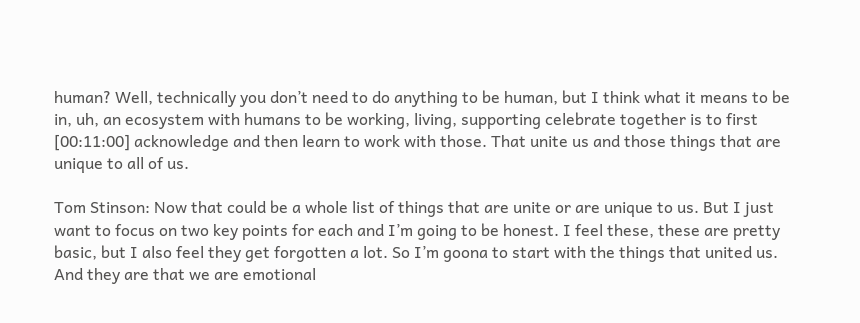human? Well, technically you don’t need to do anything to be human, but I think what it means to be in, uh, an ecosystem with humans to be working, living, supporting celebrate together is to first [00:11:00] acknowledge and then learn to work with those. That unite us and those things that are unique to all of us.

Tom Stinson: Now that could be a whole list of things that are unite or are unique to us. But I just want to focus on two key points for each and I’m going to be honest. I feel these, these are pretty basic, but I also feel they get forgotten a lot. So I’m goona to start with the things that united us. And they are that we are emotional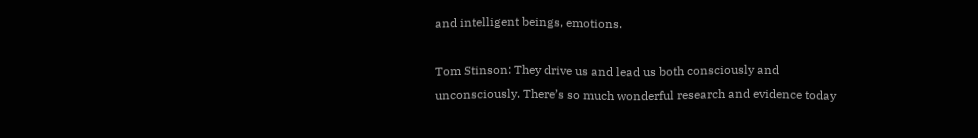and intelligent beings, emotions.

Tom Stinson: They drive us and lead us both consciously and unconsciously. There’s so much wonderful research and evidence today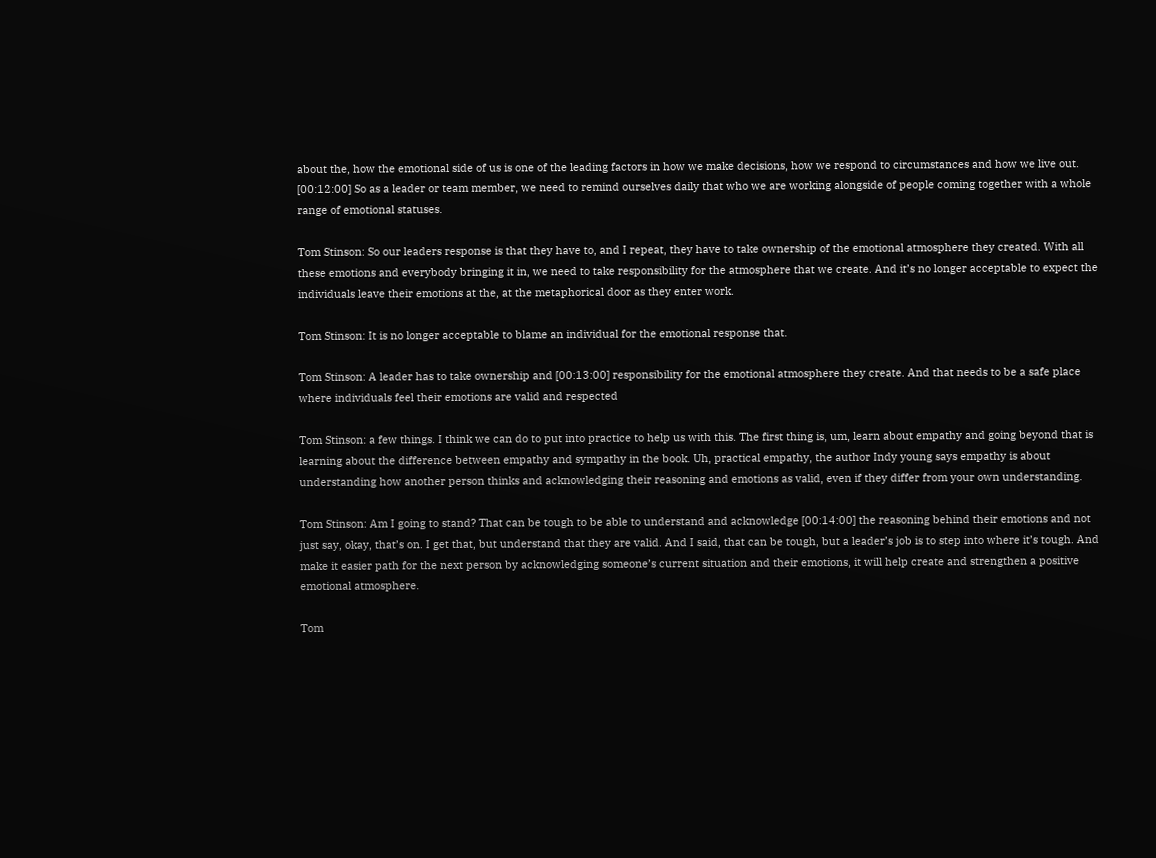about the, how the emotional side of us is one of the leading factors in how we make decisions, how we respond to circumstances and how we live out. [00:12:00] So as a leader or team member, we need to remind ourselves daily that who we are working alongside of people coming together with a whole range of emotional statuses.

Tom Stinson: So our leaders response is that they have to, and I repeat, they have to take ownership of the emotional atmosphere they created. With all these emotions and everybody bringing it in, we need to take responsibility for the atmosphere that we create. And it’s no longer acceptable to expect the individuals leave their emotions at the, at the metaphorical door as they enter work.

Tom Stinson: It is no longer acceptable to blame an individual for the emotional response that.

Tom Stinson: A leader has to take ownership and [00:13:00] responsibility for the emotional atmosphere they create. And that needs to be a safe place where individuals feel their emotions are valid and respected

Tom Stinson: a few things. I think we can do to put into practice to help us with this. The first thing is, um, learn about empathy and going beyond that is learning about the difference between empathy and sympathy in the book. Uh, practical empathy, the author Indy young says empathy is about understanding how another person thinks and acknowledging their reasoning and emotions as valid, even if they differ from your own understanding.

Tom Stinson: Am I going to stand? That can be tough to be able to understand and acknowledge [00:14:00] the reasoning behind their emotions and not just say, okay, that’s on. I get that, but understand that they are valid. And I said, that can be tough, but a leader’s job is to step into where it’s tough. And make it easier path for the next person by acknowledging someone’s current situation and their emotions, it will help create and strengthen a positive emotional atmosphere.

Tom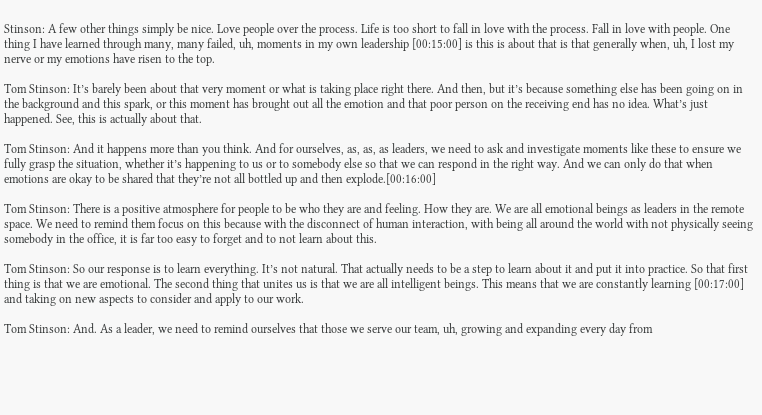Stinson: A few other things simply be nice. Love people over the process. Life is too short to fall in love with the process. Fall in love with people. One thing I have learned through many, many failed, uh, moments in my own leadership [00:15:00] is this is about that is that generally when, uh, I lost my nerve or my emotions have risen to the top.

Tom Stinson: It’s barely been about that very moment or what is taking place right there. And then, but it’s because something else has been going on in the background and this spark, or this moment has brought out all the emotion and that poor person on the receiving end has no idea. What’s just happened. See, this is actually about that.

Tom Stinson: And it happens more than you think. And for ourselves, as, as, as leaders, we need to ask and investigate moments like these to ensure we fully grasp the situation, whether it’s happening to us or to somebody else so that we can respond in the right way. And we can only do that when emotions are okay to be shared that they’re not all bottled up and then explode.[00:16:00]

Tom Stinson: There is a positive atmosphere for people to be who they are and feeling. How they are. We are all emotional beings as leaders in the remote space. We need to remind them focus on this because with the disconnect of human interaction, with being all around the world with not physically seeing somebody in the office, it is far too easy to forget and to not learn about this.

Tom Stinson: So our response is to learn everything. It’s not natural. That actually needs to be a step to learn about it and put it into practice. So that first thing is that we are emotional. The second thing that unites us is that we are all intelligent beings. This means that we are constantly learning [00:17:00] and taking on new aspects to consider and apply to our work.

Tom Stinson: And. As a leader, we need to remind ourselves that those we serve our team, uh, growing and expanding every day from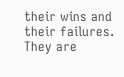their wins and their failures. They are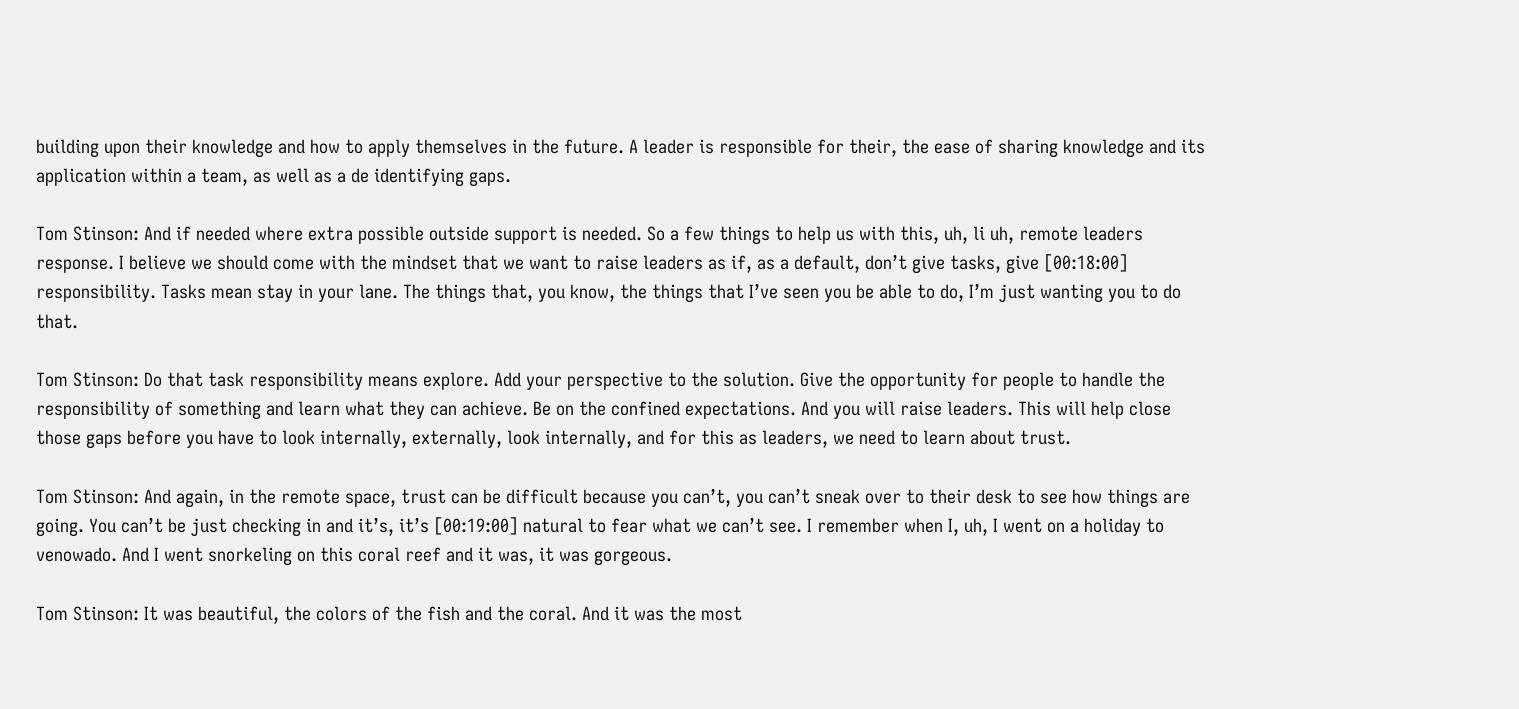building upon their knowledge and how to apply themselves in the future. A leader is responsible for their, the ease of sharing knowledge and its application within a team, as well as a de identifying gaps.

Tom Stinson: And if needed where extra possible outside support is needed. So a few things to help us with this, uh, li uh, remote leaders response. I believe we should come with the mindset that we want to raise leaders as if, as a default, don’t give tasks, give [00:18:00] responsibility. Tasks mean stay in your lane. The things that, you know, the things that I’ve seen you be able to do, I’m just wanting you to do that.

Tom Stinson: Do that task responsibility means explore. Add your perspective to the solution. Give the opportunity for people to handle the responsibility of something and learn what they can achieve. Be on the confined expectations. And you will raise leaders. This will help close those gaps before you have to look internally, externally, look internally, and for this as leaders, we need to learn about trust.

Tom Stinson: And again, in the remote space, trust can be difficult because you can’t, you can’t sneak over to their desk to see how things are going. You can’t be just checking in and it’s, it’s [00:19:00] natural to fear what we can’t see. I remember when I, uh, I went on a holiday to venowado. And I went snorkeling on this coral reef and it was, it was gorgeous.

Tom Stinson: It was beautiful, the colors of the fish and the coral. And it was the most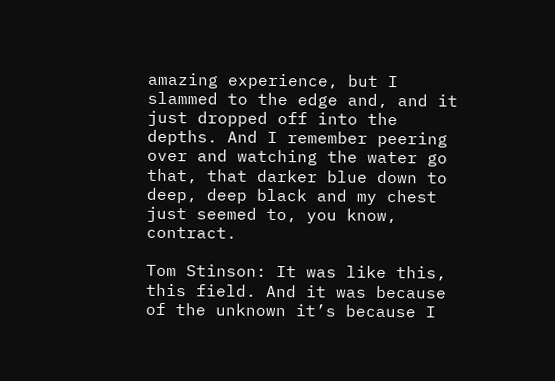amazing experience, but I slammed to the edge and, and it just dropped off into the depths. And I remember peering over and watching the water go that, that darker blue down to deep, deep black and my chest just seemed to, you know, contract.

Tom Stinson: It was like this, this field. And it was because of the unknown it’s because I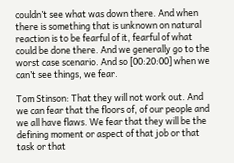couldn’t see what was down there. And when there is something that is unknown on natural reaction is to be fearful of it, fearful of what could be done there. And we generally go to the worst case scenario. And so [00:20:00] when we can’t see things, we fear.

Tom Stinson: That they will not work out. And we can fear that the floors of, of our people and we all have flaws. We fear that they will be the defining moment or aspect of that job or that task or that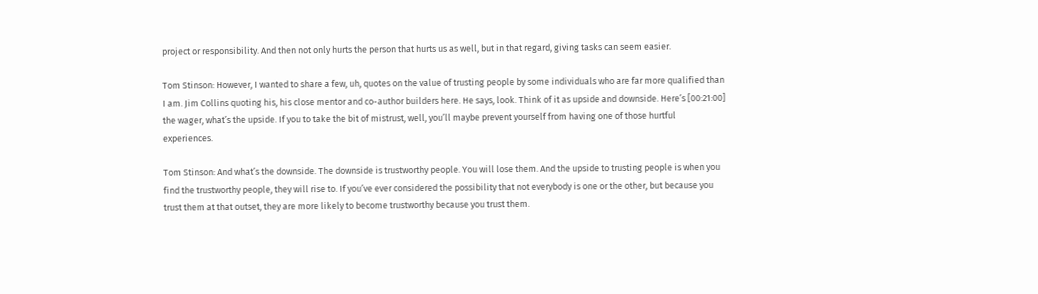project or responsibility. And then not only hurts the person that hurts us as well, but in that regard, giving tasks can seem easier.

Tom Stinson: However, I wanted to share a few, uh, quotes on the value of trusting people by some individuals who are far more qualified than I am. Jim Collins quoting his, his close mentor and co-author builders here. He says, look. Think of it as upside and downside. Here’s [00:21:00] the wager, what’s the upside. If you to take the bit of mistrust, well, you’ll maybe prevent yourself from having one of those hurtful experiences.

Tom Stinson: And what’s the downside. The downside is trustworthy people. You will lose them. And the upside to trusting people is when you find the trustworthy people, they will rise to. If you’ve ever considered the possibility that not everybody is one or the other, but because you trust them at that outset, they are more likely to become trustworthy because you trust them.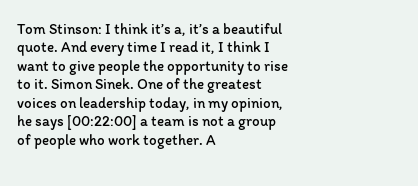Tom Stinson: I think it’s a, it’s a beautiful quote. And every time I read it, I think I want to give people the opportunity to rise to it. Simon Sinek. One of the greatest voices on leadership today, in my opinion, he says [00:22:00] a team is not a group of people who work together. A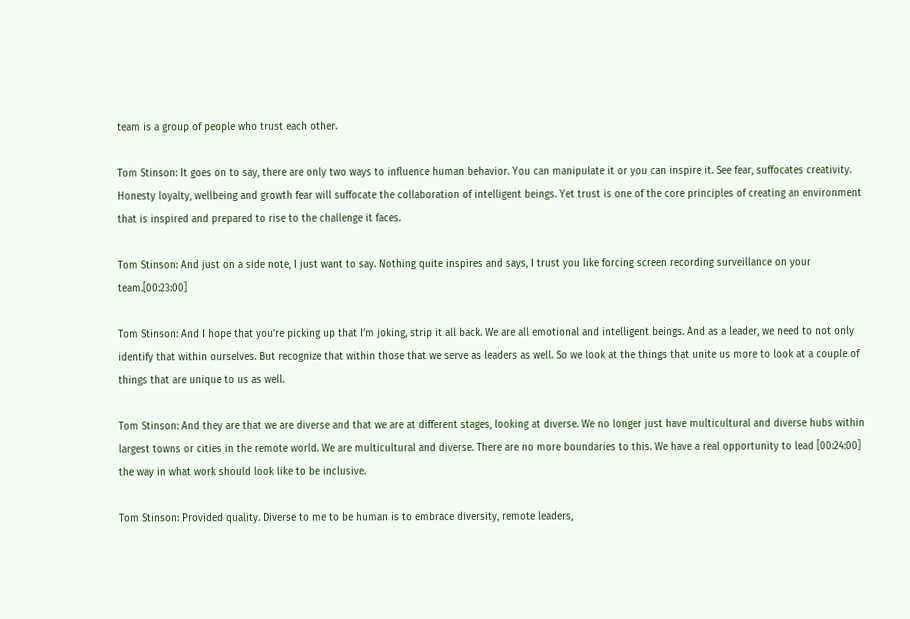team is a group of people who trust each other.

Tom Stinson: It goes on to say, there are only two ways to influence human behavior. You can manipulate it or you can inspire it. See fear, suffocates creativity. Honesty loyalty, wellbeing and growth fear will suffocate the collaboration of intelligent beings. Yet trust is one of the core principles of creating an environment that is inspired and prepared to rise to the challenge it faces.

Tom Stinson: And just on a side note, I just want to say. Nothing quite inspires and says, I trust you like forcing screen recording surveillance on your team.[00:23:00]

Tom Stinson: And I hope that you’re picking up that I’m joking, strip it all back. We are all emotional and intelligent beings. And as a leader, we need to not only identify that within ourselves. But recognize that within those that we serve as leaders as well. So we look at the things that unite us more to look at a couple of things that are unique to us as well.

Tom Stinson: And they are that we are diverse and that we are at different stages, looking at diverse. We no longer just have multicultural and diverse hubs within largest towns or cities in the remote world. We are multicultural and diverse. There are no more boundaries to this. We have a real opportunity to lead [00:24:00] the way in what work should look like to be inclusive.

Tom Stinson: Provided quality. Diverse to me to be human is to embrace diversity, remote leaders,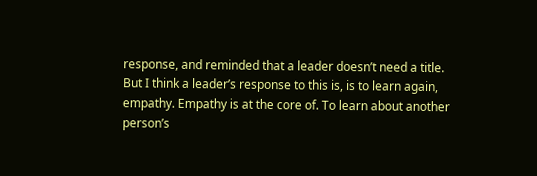response, and reminded that a leader doesn’t need a title. But I think a leader’s response to this is, is to learn again, empathy. Empathy is at the core of. To learn about another person’s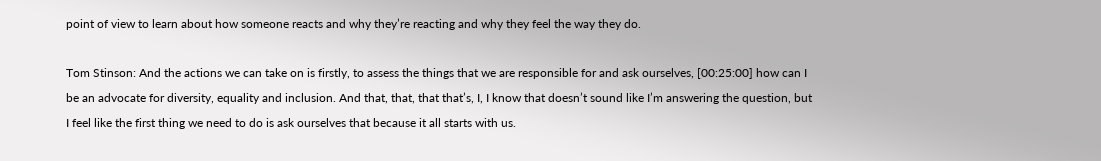point of view to learn about how someone reacts and why they’re reacting and why they feel the way they do.

Tom Stinson: And the actions we can take on is firstly, to assess the things that we are responsible for and ask ourselves, [00:25:00] how can I be an advocate for diversity, equality and inclusion. And that, that, that that’s, I, I know that doesn’t sound like I’m answering the question, but I feel like the first thing we need to do is ask ourselves that because it all starts with us.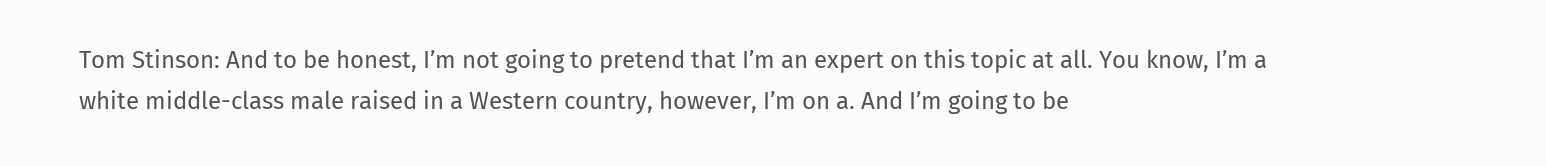Tom Stinson: And to be honest, I’m not going to pretend that I’m an expert on this topic at all. You know, I’m a white middle-class male raised in a Western country, however, I’m on a. And I’m going to be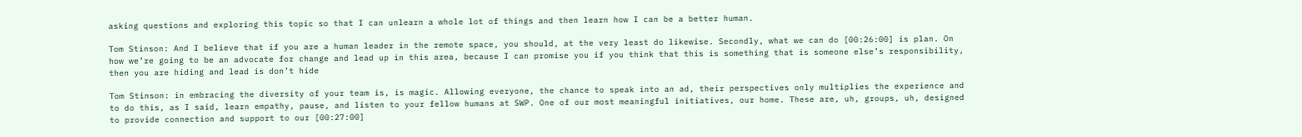asking questions and exploring this topic so that I can unlearn a whole lot of things and then learn how I can be a better human.

Tom Stinson: And I believe that if you are a human leader in the remote space, you should, at the very least do likewise. Secondly, what we can do [00:26:00] is plan. On how we’re going to be an advocate for change and lead up in this area, because I can promise you if you think that this is something that is someone else’s responsibility, then you are hiding and lead is don’t hide

Tom Stinson: in embracing the diversity of your team is, is magic. Allowing everyone, the chance to speak into an ad, their perspectives only multiplies the experience and to do this, as I said, learn empathy, pause, and listen to your fellow humans at SWP. One of our most meaningful initiatives, our home. These are, uh, groups, uh, designed to provide connection and support to our [00:27:00]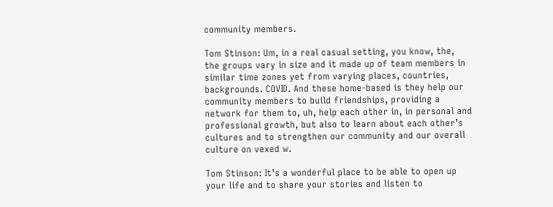community members.

Tom Stinson: Um, in a real casual setting, you know, the, the groups vary in size and it made up of team members in similar time zones yet from varying places, countries, backgrounds. COVID. And these home-based is they help our community members to build friendships, providing a network for them to, uh, help each other in, in personal and professional growth, but also to learn about each other’s cultures and to strengthen our community and our overall culture on vexed w.

Tom Stinson: It’s a wonderful place to be able to open up your life and to share your stories and listen to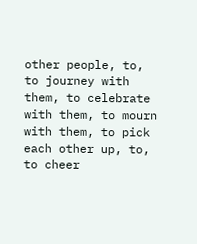other people, to, to journey with them, to celebrate with them, to mourn with them, to pick each other up, to, to cheer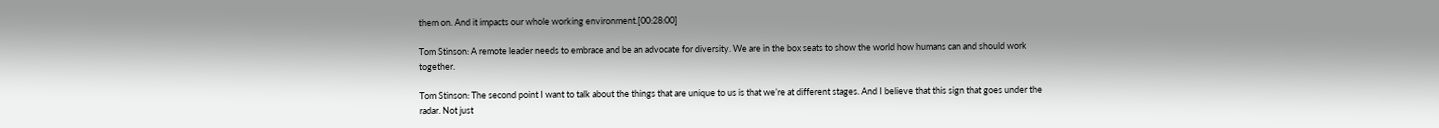them on. And it impacts our whole working environment.[00:28:00]

Tom Stinson: A remote leader needs to embrace and be an advocate for diversity. We are in the box seats to show the world how humans can and should work together.

Tom Stinson: The second point I want to talk about the things that are unique to us is that we’re at different stages. And I believe that this sign that goes under the radar. Not just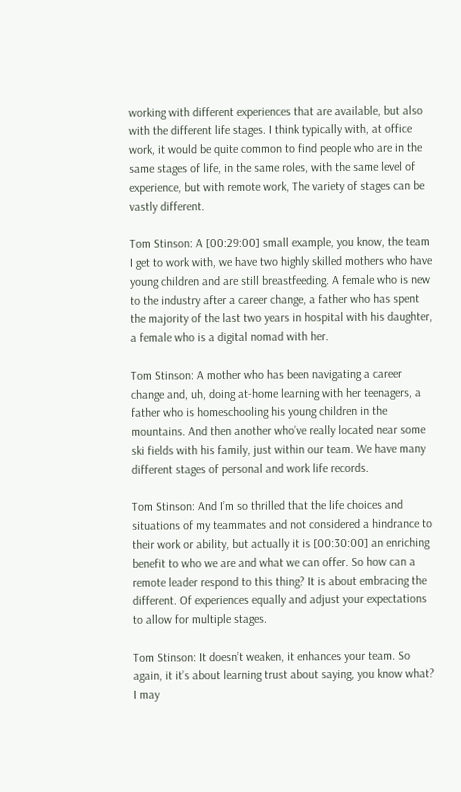working with different experiences that are available, but also with the different life stages. I think typically with, at office work, it would be quite common to find people who are in the same stages of life, in the same roles, with the same level of experience, but with remote work, The variety of stages can be vastly different.

Tom Stinson: A [00:29:00] small example, you know, the team I get to work with, we have two highly skilled mothers who have young children and are still breastfeeding. A female who is new to the industry after a career change, a father who has spent the majority of the last two years in hospital with his daughter, a female who is a digital nomad with her.

Tom Stinson: A mother who has been navigating a career change and, uh, doing at-home learning with her teenagers, a father who is homeschooling his young children in the mountains. And then another who’ve really located near some ski fields with his family, just within our team. We have many different stages of personal and work life records.

Tom Stinson: And I’m so thrilled that the life choices and situations of my teammates and not considered a hindrance to their work or ability, but actually it is [00:30:00] an enriching benefit to who we are and what we can offer. So how can a remote leader respond to this thing? It is about embracing the different. Of experiences equally and adjust your expectations to allow for multiple stages.

Tom Stinson: It doesn’t weaken, it enhances your team. So again, it it’s about learning trust about saying, you know what? I may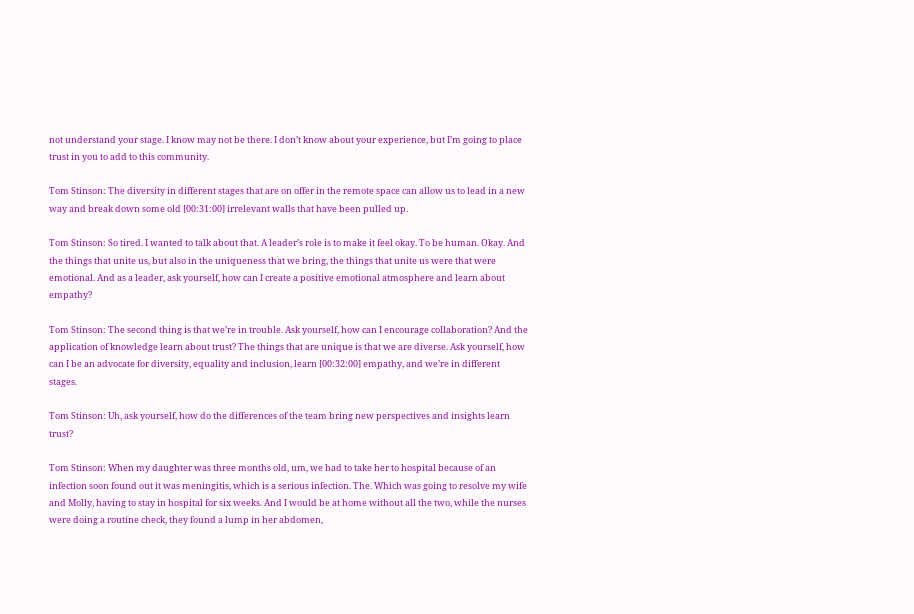not understand your stage. I know may not be there. I don’t know about your experience, but I’m going to place trust in you to add to this community.

Tom Stinson: The diversity in different stages that are on offer in the remote space can allow us to lead in a new way and break down some old [00:31:00] irrelevant walls that have been pulled up.

Tom Stinson: So tired. I wanted to talk about that. A leader’s role is to make it feel okay. To be human. Okay. And the things that unite us, but also in the uniqueness that we bring, the things that unite us were that were emotional. And as a leader, ask yourself, how can I create a positive emotional atmosphere and learn about empathy?

Tom Stinson: The second thing is that we’re in trouble. Ask yourself, how can I encourage collaboration? And the application of knowledge learn about trust? The things that are unique is that we are diverse. Ask yourself, how can I be an advocate for diversity, equality and inclusion, learn [00:32:00] empathy, and we’re in different stages.

Tom Stinson: Uh, ask yourself, how do the differences of the team bring new perspectives and insights learn trust?

Tom Stinson: When my daughter was three months old, um, we had to take her to hospital because of an infection soon found out it was meningitis, which is a serious infection. The. Which was going to resolve my wife and Molly, having to stay in hospital for six weeks. And I would be at home without all the two, while the nurses were doing a routine check, they found a lump in her abdomen,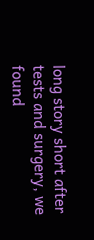long story short after tests and surgery, we found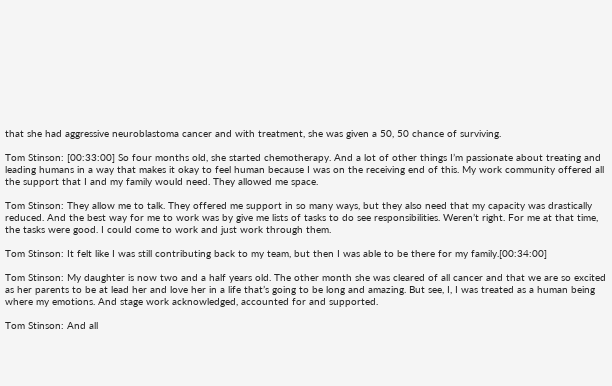that she had aggressive neuroblastoma cancer and with treatment, she was given a 50, 50 chance of surviving.

Tom Stinson: [00:33:00] So four months old, she started chemotherapy. And a lot of other things I’m passionate about treating and leading humans in a way that makes it okay to feel human because I was on the receiving end of this. My work community offered all the support that I and my family would need. They allowed me space.

Tom Stinson: They allow me to talk. They offered me support in so many ways, but they also need that my capacity was drastically reduced. And the best way for me to work was by give me lists of tasks to do see responsibilities. Weren’t right. For me at that time, the tasks were good. I could come to work and just work through them.

Tom Stinson: It felt like I was still contributing back to my team, but then I was able to be there for my family.[00:34:00]

Tom Stinson: My daughter is now two and a half years old. The other month she was cleared of all cancer and that we are so excited as her parents to be at lead her and love her in a life that’s going to be long and amazing. But see, I, I was treated as a human being where my emotions. And stage work acknowledged, accounted for and supported.

Tom Stinson: And all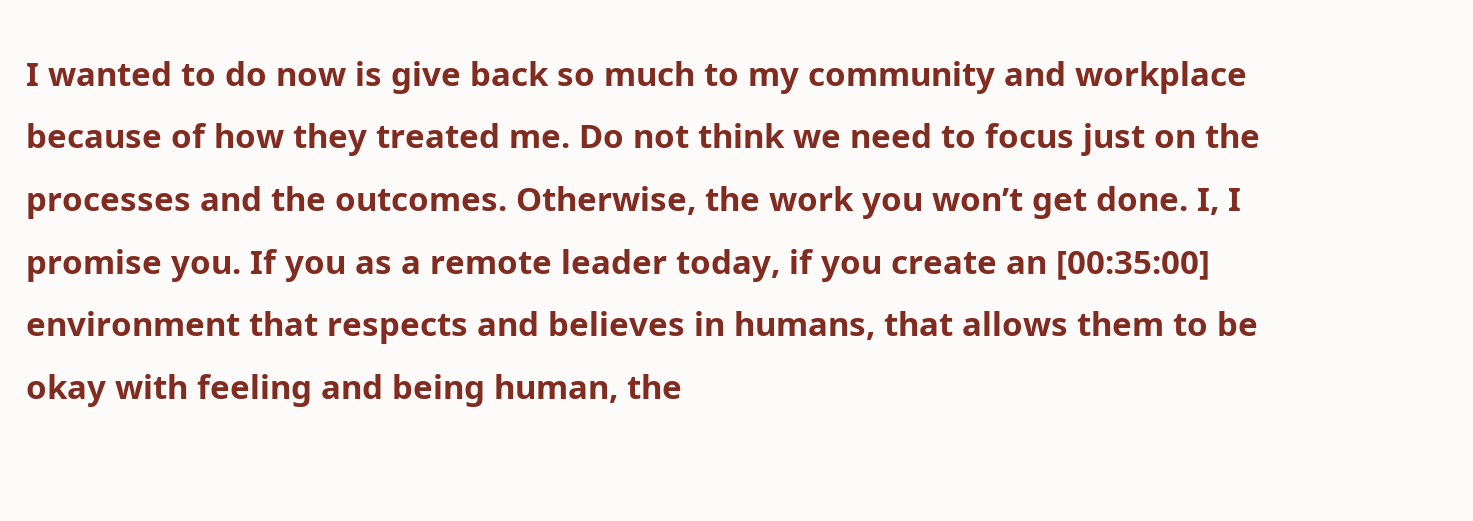I wanted to do now is give back so much to my community and workplace because of how they treated me. Do not think we need to focus just on the processes and the outcomes. Otherwise, the work you won’t get done. I, I promise you. If you as a remote leader today, if you create an [00:35:00] environment that respects and believes in humans, that allows them to be okay with feeling and being human, the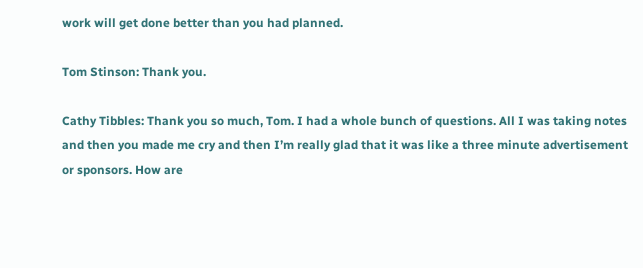work will get done better than you had planned.

Tom Stinson: Thank you.

Cathy Tibbles: Thank you so much, Tom. I had a whole bunch of questions. All I was taking notes and then you made me cry and then I’m really glad that it was like a three minute advertisement or sponsors. How are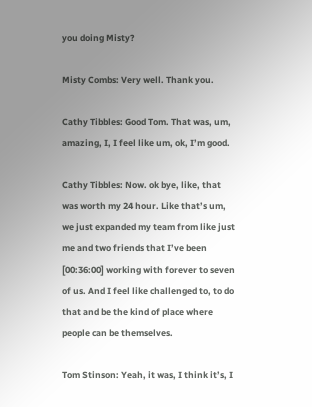you doing Misty?

Misty Combs: Very well. Thank you.

Cathy Tibbles: Good Tom. That was, um, amazing, I, I feel like um, ok, I’m good.

Cathy Tibbles: Now. ok bye, like, that was worth my 24 hour. Like that’s um, we just expanded my team from like just me and two friends that I’ve been [00:36:00] working with forever to seven of us. And I feel like challenged to, to do that and be the kind of place where people can be themselves.

Tom Stinson: Yeah, it was, I think it’s, I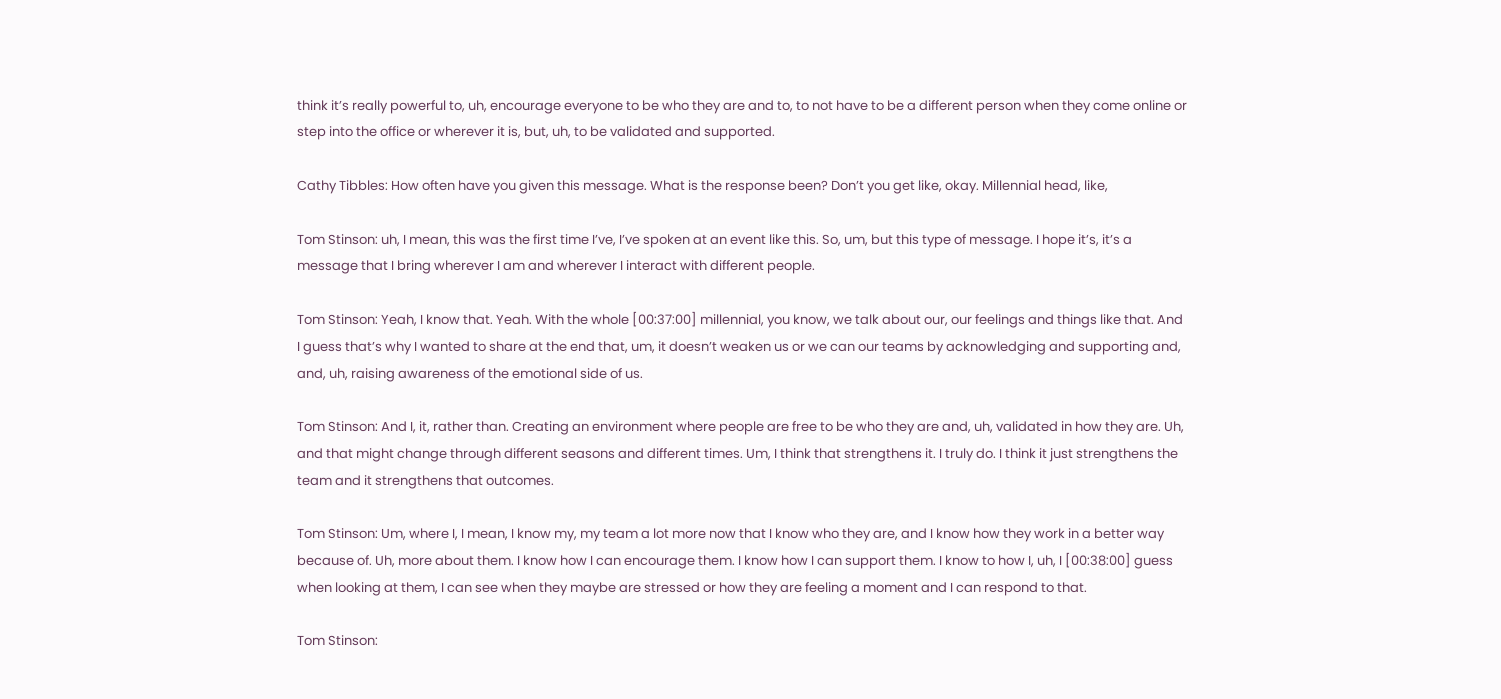think it’s really powerful to, uh, encourage everyone to be who they are and to, to not have to be a different person when they come online or step into the office or wherever it is, but, uh, to be validated and supported.

Cathy Tibbles: How often have you given this message. What is the response been? Don’t you get like, okay. Millennial head, like,

Tom Stinson: uh, I mean, this was the first time I’ve, I’ve spoken at an event like this. So, um, but this type of message. I hope it’s, it’s a message that I bring wherever I am and wherever I interact with different people.

Tom Stinson: Yeah, I know that. Yeah. With the whole [00:37:00] millennial, you know, we talk about our, our feelings and things like that. And I guess that’s why I wanted to share at the end that, um, it doesn’t weaken us or we can our teams by acknowledging and supporting and, and, uh, raising awareness of the emotional side of us.

Tom Stinson: And I, it, rather than. Creating an environment where people are free to be who they are and, uh, validated in how they are. Uh, and that might change through different seasons and different times. Um, I think that strengthens it. I truly do. I think it just strengthens the team and it strengthens that outcomes.

Tom Stinson: Um, where I, I mean, I know my, my team a lot more now that I know who they are, and I know how they work in a better way because of. Uh, more about them. I know how I can encourage them. I know how I can support them. I know to how I, uh, I [00:38:00] guess when looking at them, I can see when they maybe are stressed or how they are feeling a moment and I can respond to that.

Tom Stinson: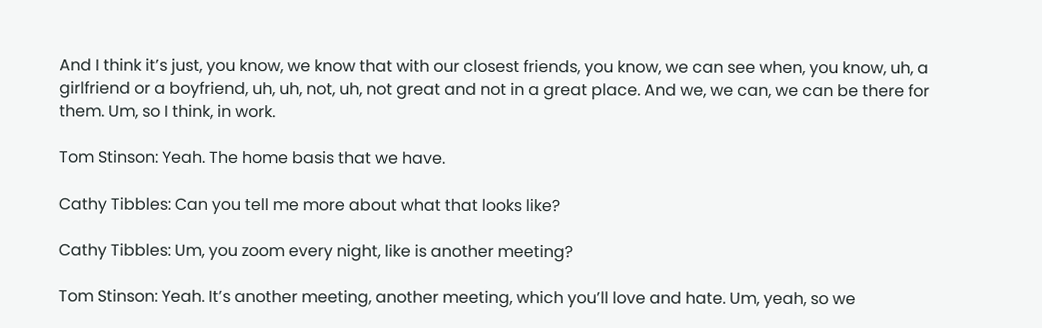And I think it’s just, you know, we know that with our closest friends, you know, we can see when, you know, uh, a girlfriend or a boyfriend, uh, uh, not, uh, not great and not in a great place. And we, we can, we can be there for them. Um, so I think, in work.

Tom Stinson: Yeah. The home basis that we have.

Cathy Tibbles: Can you tell me more about what that looks like?

Cathy Tibbles: Um, you zoom every night, like is another meeting?

Tom Stinson: Yeah. It’s another meeting, another meeting, which you’ll love and hate. Um, yeah, so we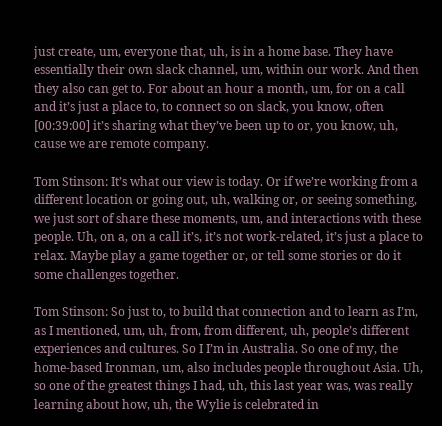just create, um, everyone that, uh, is in a home base. They have essentially their own slack channel, um, within our work. And then they also can get to. For about an hour a month, um, for on a call and it’s just a place to, to connect so on slack, you know, often [00:39:00] it’s sharing what they’ve been up to or, you know, uh, cause we are remote company.

Tom Stinson: It’s what our view is today. Or if we’re working from a different location or going out, uh, walking or, or seeing something, we just sort of share these moments, um, and interactions with these people. Uh, on a, on a call it’s, it’s not work-related, it’s just a place to relax. Maybe play a game together or, or tell some stories or do it some challenges together.

Tom Stinson: So just to, to build that connection and to learn as I’m, as I mentioned, um, uh, from, from different, uh, people’s different experiences and cultures. So I I’m in Australia. So one of my, the home-based Ironman, um, also includes people throughout Asia. Uh, so one of the greatest things I had, uh, this last year was, was really learning about how, uh, the Wylie is celebrated in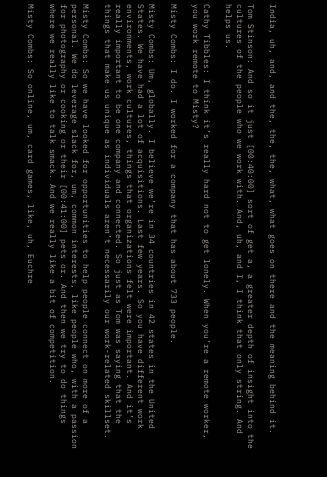India, uh, and, and the, the, the, what, what goes on there and the meaning behind it.

Tom Stinson: And so it just [00:40:00] sort of get a, a greater depth of insight into the cultures of the people who we work with. And, uh, and I, I think that only string. And helps us.

Cathy Tibbles: I think it’s really hard not to get lonely. When you’re a remote worker, you work remote to Misty?

Misty Combs: I do. I worked for a company that has about 733 people.

Misty Combs: Um, globally. I believe we’re in 34 countries in 42 states in the United States. We have had a lot of acquisitions. Last few years. So you have different work environments, work cultures, things that organizations felt were important. And it’s really important to be one company and connected. So just as Tom was saying that the things that make us unique as individuals aren’t necessarily our work-related skillset.

Misty Combs: So we have looked for opportunities to help people connect on more of a personal. We do leverage slack for, um, common interests, like people who, with a passion for photography or cooking or their [00:41:00] pets or. And then we try to do things where we really like to talk smack. And we really like a bit of competition.

Misty Combs: So online, um, card games, like, uh, Euchre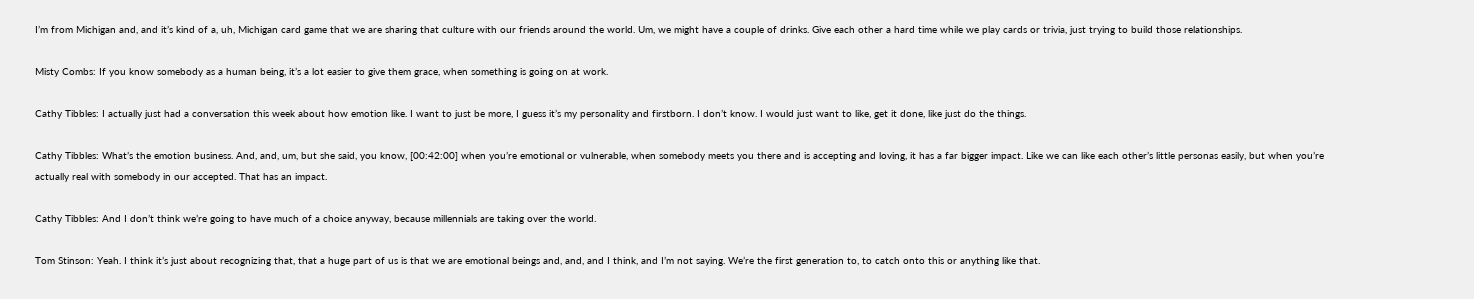I’m from Michigan and, and it’s kind of a, uh, Michigan card game that we are sharing that culture with our friends around the world. Um, we might have a couple of drinks. Give each other a hard time while we play cards or trivia, just trying to build those relationships.

Misty Combs: If you know somebody as a human being, it’s a lot easier to give them grace, when something is going on at work.

Cathy Tibbles: I actually just had a conversation this week about how emotion like. I want to just be more, I guess it’s my personality and firstborn. I don’t know. I would just want to like, get it done, like just do the things.

Cathy Tibbles: What’s the emotion business. And, and, um, but she said, you know, [00:42:00] when you’re emotional or vulnerable, when somebody meets you there and is accepting and loving, it has a far bigger impact. Like we can like each other’s little personas easily, but when you’re actually real with somebody in our accepted. That has an impact.

Cathy Tibbles: And I don’t think we’re going to have much of a choice anyway, because millennials are taking over the world.

Tom Stinson: Yeah. I think it’s just about recognizing that, that a huge part of us is that we are emotional beings and, and, and I think, and I’m not saying. We’re the first generation to, to catch onto this or anything like that.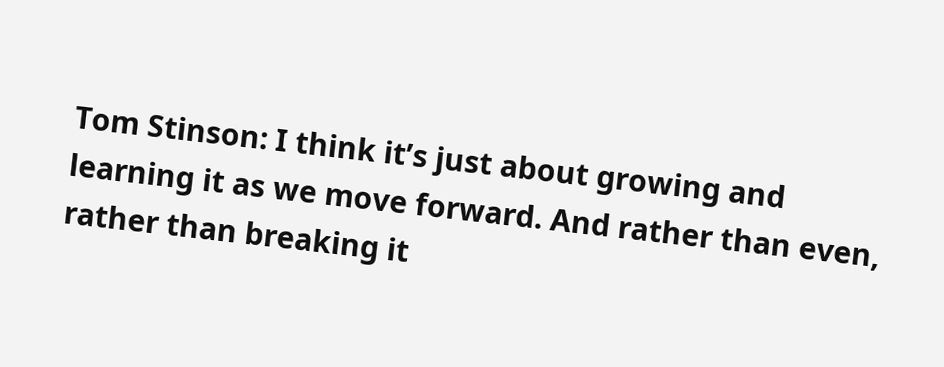Tom Stinson: I think it’s just about growing and learning it as we move forward. And rather than even, rather than breaking it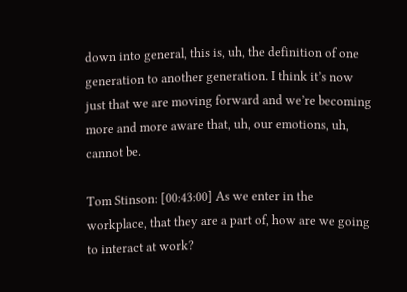down into general, this is, uh, the definition of one generation to another generation. I think it’s now just that we are moving forward and we’re becoming more and more aware that, uh, our emotions, uh, cannot be.

Tom Stinson: [00:43:00] As we enter in the workplace, that they are a part of, how are we going to interact at work?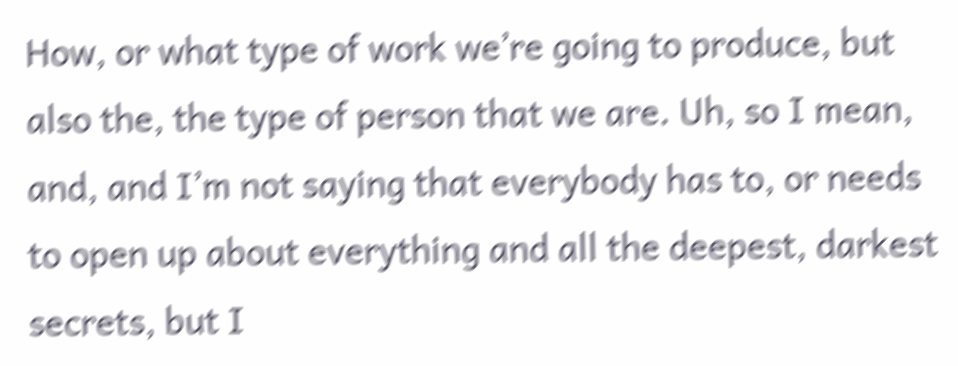How, or what type of work we’re going to produce, but also the, the type of person that we are. Uh, so I mean, and, and I’m not saying that everybody has to, or needs to open up about everything and all the deepest, darkest secrets, but I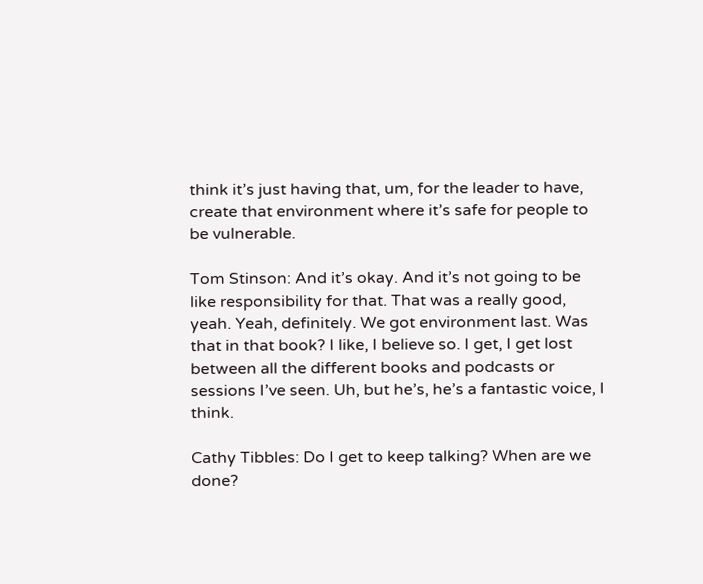think it’s just having that, um, for the leader to have, create that environment where it’s safe for people to be vulnerable.

Tom Stinson: And it’s okay. And it’s not going to be like responsibility for that. That was a really good, yeah. Yeah, definitely. We got environment last. Was that in that book? I like, I believe so. I get, I get lost between all the different books and podcasts or sessions I’ve seen. Uh, but he’s, he’s a fantastic voice, I think.

Cathy Tibbles: Do I get to keep talking? When are we done?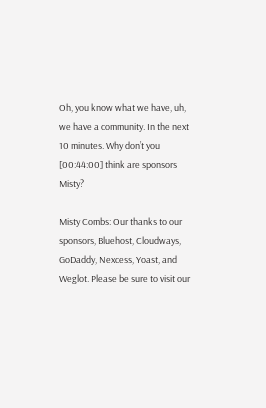Oh, you know what we have, uh, we have a community. In the next 10 minutes. Why don’t you [00:44:00] think are sponsors Misty?

Misty Combs: Our thanks to our sponsors, Bluehost, Cloudways, GoDaddy, Nexcess, Yoast, and Weglot. Please be sure to visit our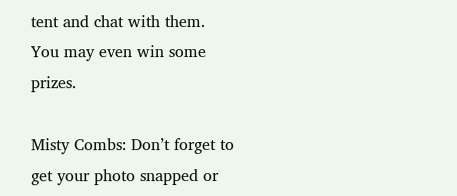tent and chat with them. You may even win some prizes.

Misty Combs: Don’t forget to get your photo snapped or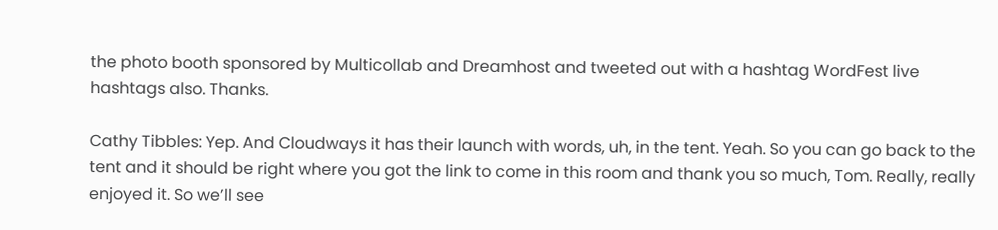the photo booth sponsored by Multicollab and Dreamhost and tweeted out with a hashtag WordFest live hashtags also. Thanks.

Cathy Tibbles: Yep. And Cloudways it has their launch with words, uh, in the tent. Yeah. So you can go back to the tent and it should be right where you got the link to come in this room and thank you so much, Tom. Really, really enjoyed it. So we’ll see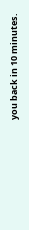you back in 10 minutes.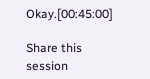Okay.[00:45:00]

Share this session